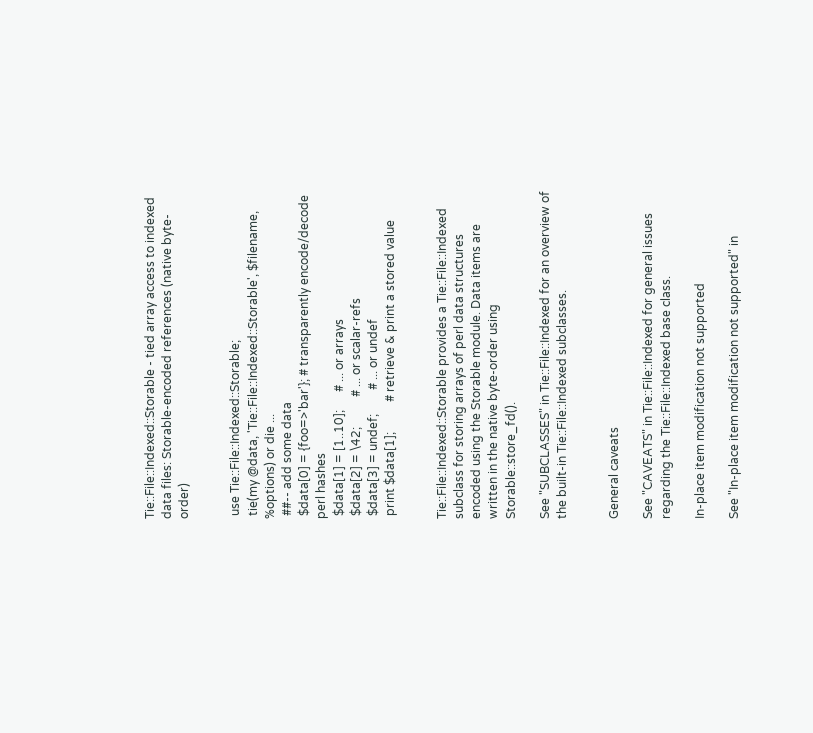Tie::File::Indexed::Storable - tied array access to indexed data files: Storable-encoded references (native byte-order)


 use Tie::File::Indexed::Storable;
 tie(my @data, 'Tie::File::Indexed::Storable', $filename, %options) or die ...
 ##-- add some data
 $data[0] = {foo=>'bar'}; # transparently encode/decode perl hashes
 $data[1] = [1..10];      # ... or arrays
 $data[2] = \42;          # ... or scalar-refs
 $data[3] = undef;        # ... or undef
 print $data[1];          # retrieve & print a stored value


Tie::File::Indexed::Storable provides a Tie::File::Indexed subclass for storing arrays of perl data structures encoded using the Storable module. Data items are written in the native byte-order using Storable::store_fd().

See "SUBCLASSES" in Tie::File::Indexed for an overview of the built-in Tie::File::Indexed subclasses.


General caveats

See "CAVEATS" in Tie::File::Indexed for general issues regarding the Tie::File::Indexed base class.

In-place item modification not supported

See "In-place item modification not supported" in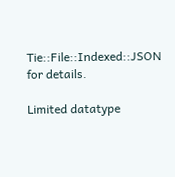Tie::File::Indexed::JSON for details.

Limited datatype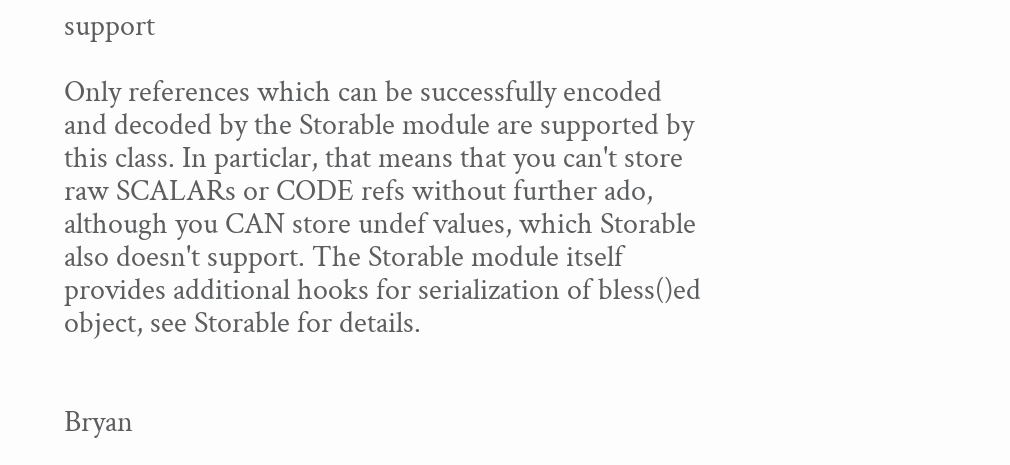support

Only references which can be successfully encoded and decoded by the Storable module are supported by this class. In particlar, that means that you can't store raw SCALARs or CODE refs without further ado, although you CAN store undef values, which Storable also doesn't support. The Storable module itself provides additional hooks for serialization of bless()ed object, see Storable for details.


Bryan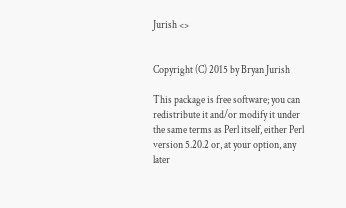Jurish <>


Copyright (C) 2015 by Bryan Jurish

This package is free software; you can redistribute it and/or modify it under the same terms as Perl itself, either Perl version 5.20.2 or, at your option, any later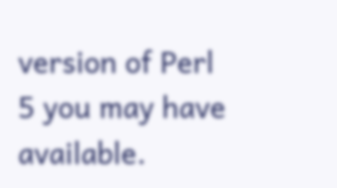version of Perl 5 you may have available.